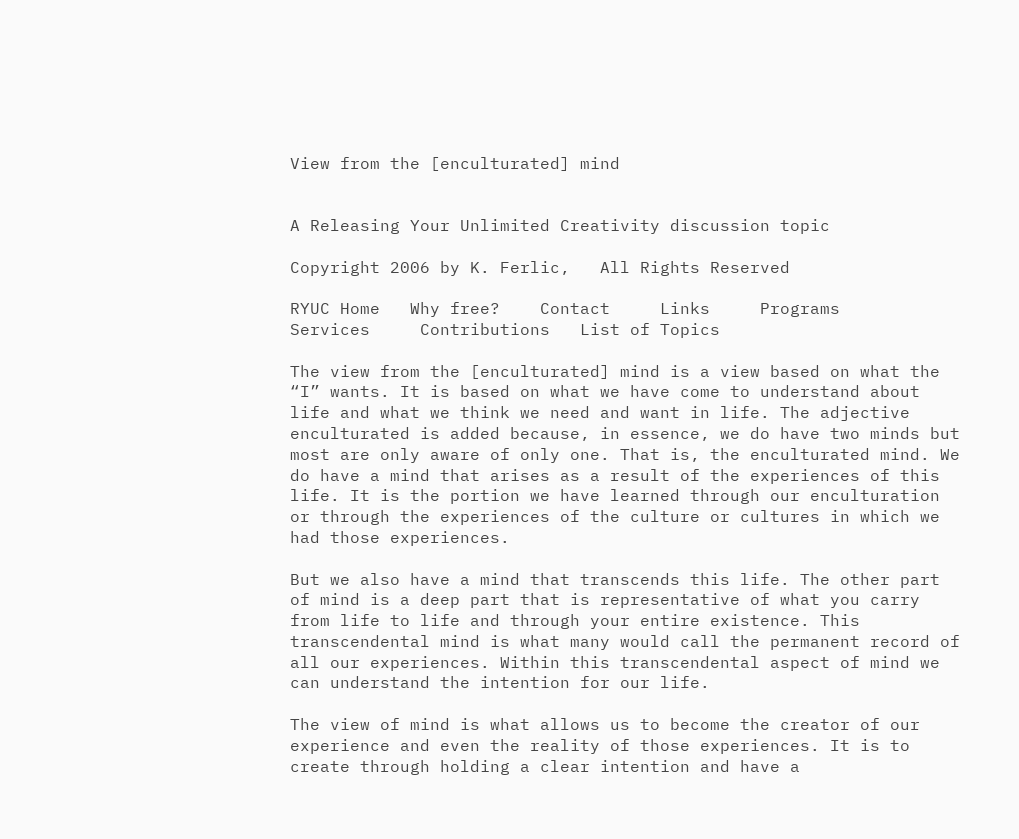View from the [enculturated] mind


A Releasing Your Unlimited Creativity discussion topic

Copyright 2006 by K. Ferlic,   All Rights Reserved

RYUC Home   Why free?    Contact     Links     Programs     Services     Contributions   List of Topics

The view from the [enculturated] mind is a view based on what the “I” wants. It is based on what we have come to understand about life and what we think we need and want in life. The adjective enculturated is added because, in essence, we do have two minds but most are only aware of only one. That is, the enculturated mind. We do have a mind that arises as a result of the experiences of this life. It is the portion we have learned through our enculturation or through the experiences of the culture or cultures in which we had those experiences.

But we also have a mind that transcends this life. The other part of mind is a deep part that is representative of what you carry from life to life and through your entire existence. This transcendental mind is what many would call the permanent record of all our experiences. Within this transcendental aspect of mind we can understand the intention for our life.

The view of mind is what allows us to become the creator of our experience and even the reality of those experiences. It is to create through holding a clear intention and have a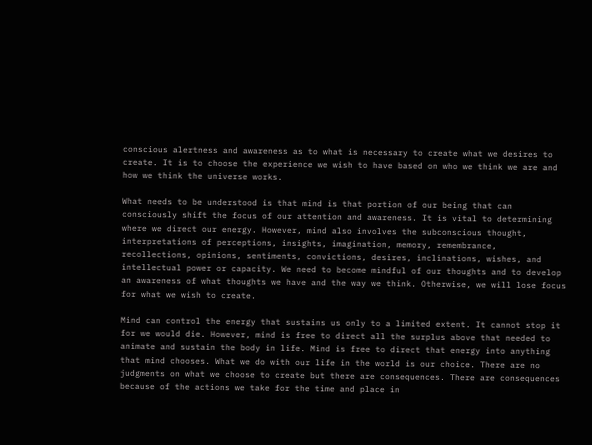conscious alertness and awareness as to what is necessary to create what we desires to create. It is to choose the experience we wish to have based on who we think we are and how we think the universe works.

What needs to be understood is that mind is that portion of our being that can consciously shift the focus of our attention and awareness. It is vital to determining where we direct our energy. However, mind also involves the subconscious thought, interpretations of perceptions, insights, imagination, memory, remembrance, recollections, opinions, sentiments, convictions, desires, inclinations, wishes, and intellectual power or capacity. We need to become mindful of our thoughts and to develop an awareness of what thoughts we have and the way we think. Otherwise, we will lose focus for what we wish to create.

Mind can control the energy that sustains us only to a limited extent. It cannot stop it for we would die. However, mind is free to direct all the surplus above that needed to animate and sustain the body in life. Mind is free to direct that energy into anything that mind chooses. What we do with our life in the world is our choice. There are no judgments on what we choose to create but there are consequences. There are consequences because of the actions we take for the time and place in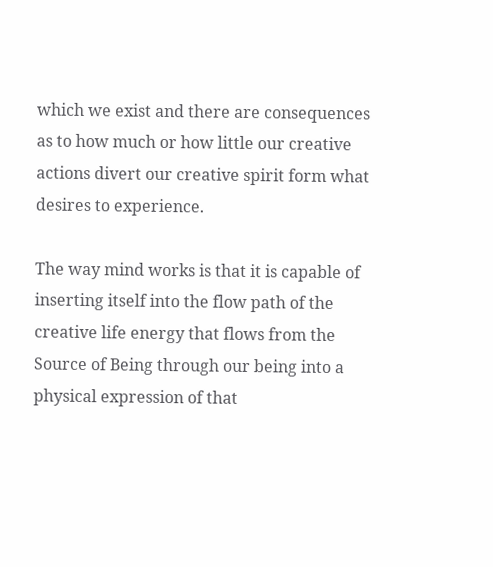which we exist and there are consequences as to how much or how little our creative actions divert our creative spirit form what desires to experience.

The way mind works is that it is capable of inserting itself into the flow path of the creative life energy that flows from the Source of Being through our being into a physical expression of that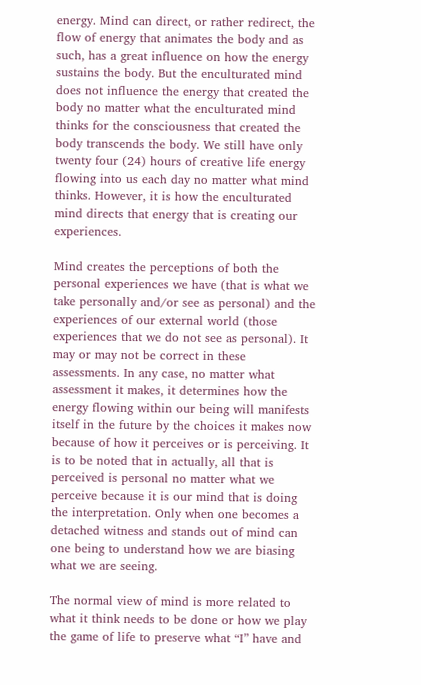energy. Mind can direct, or rather redirect, the flow of energy that animates the body and as such, has a great influence on how the energy sustains the body. But the enculturated mind does not influence the energy that created the body no matter what the enculturated mind thinks for the consciousness that created the body transcends the body. We still have only twenty four (24) hours of creative life energy flowing into us each day no matter what mind thinks. However, it is how the enculturated mind directs that energy that is creating our experiences.

Mind creates the perceptions of both the personal experiences we have (that is what we take personally and/or see as personal) and the experiences of our external world (those experiences that we do not see as personal). It may or may not be correct in these assessments. In any case, no matter what assessment it makes, it determines how the energy flowing within our being will manifests itself in the future by the choices it makes now because of how it perceives or is perceiving. It is to be noted that in actually, all that is perceived is personal no matter what we perceive because it is our mind that is doing the interpretation. Only when one becomes a detached witness and stands out of mind can one being to understand how we are biasing what we are seeing.

The normal view of mind is more related to what it think needs to be done or how we play the game of life to preserve what “I” have and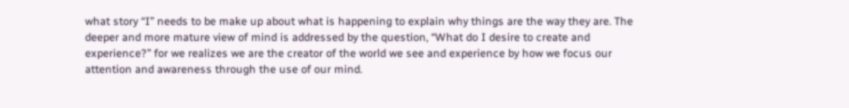what story “I” needs to be make up about what is happening to explain why things are the way they are. The deeper and more mature view of mind is addressed by the question, “What do I desire to create and experience?” for we realizes we are the creator of the world we see and experience by how we focus our attention and awareness through the use of our mind.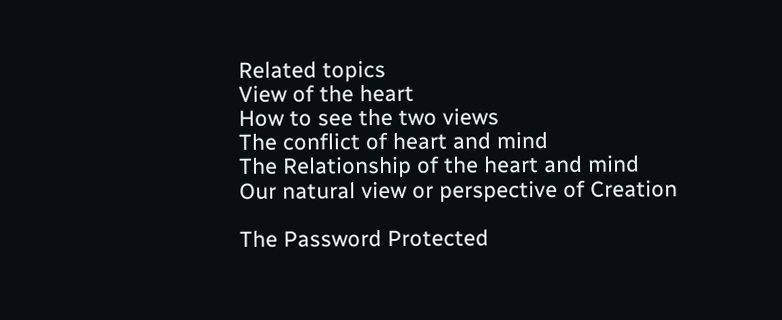Related topics
View of the heart
How to see the two views
The conflict of heart and mind
The Relationship of the heart and mind
Our natural view or perspective of Creation

The Password Protected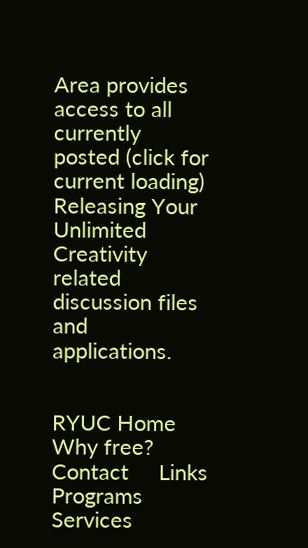Area provides access to all currently posted (click for current loading) Releasing Your Unlimited Creativity related discussion files and applications.


RYUC Home   Why free?    Contact     Links     Programs     Services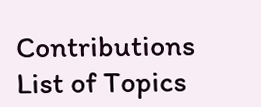Contributions   List of Topics